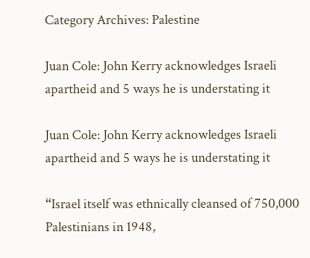Category Archives: Palestine

Juan Cole: John Kerry acknowledges Israeli apartheid and 5 ways he is understating it

Juan Cole: John Kerry acknowledges Israeli apartheid and 5 ways he is understating it

“Israel itself was ethnically cleansed of 750,000 Palestinians in 1948,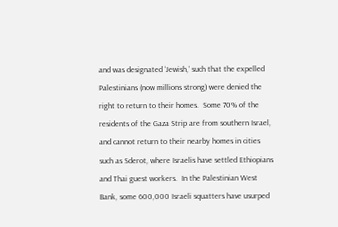and was designated ‘Jewish,’ such that the expelled Palestinians (now millions strong) were denied the right to return to their homes.  Some 70% of the residents of the Gaza Strip are from southern Israel, and cannot return to their nearby homes in cities such as Sderot, where Israelis have settled Ethiopians and Thai guest workers.  In the Palestinian West Bank, some 600,000 Israeli squatters have usurped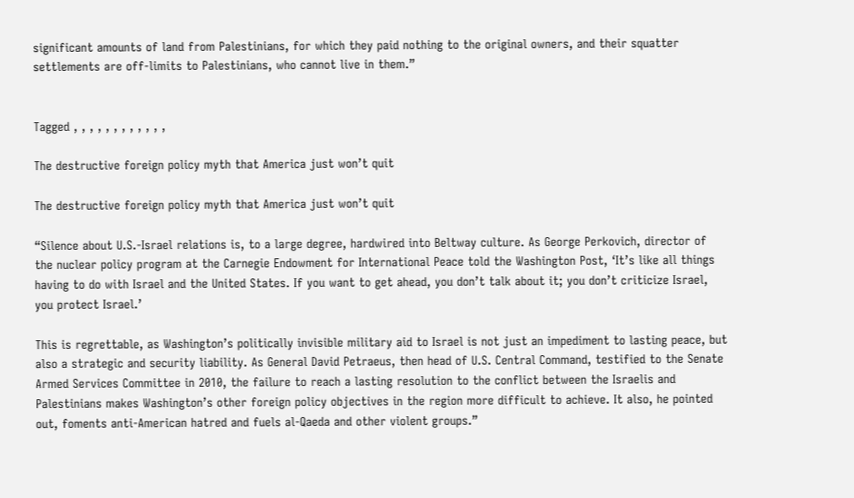significant amounts of land from Palestinians, for which they paid nothing to the original owners, and their squatter settlements are off-limits to Palestinians, who cannot live in them.”


Tagged , , , , , , , , , , , ,

The destructive foreign policy myth that America just won’t quit

The destructive foreign policy myth that America just won’t quit

“Silence about U.S.-Israel relations is, to a large degree, hardwired into Beltway culture. As George Perkovich, director of the nuclear policy program at the Carnegie Endowment for International Peace told the Washington Post, ‘It’s like all things having to do with Israel and the United States. If you want to get ahead, you don’t talk about it; you don’t criticize Israel, you protect Israel.’

This is regrettable, as Washington’s politically invisible military aid to Israel is not just an impediment to lasting peace, but also a strategic and security liability. As General David Petraeus, then head of U.S. Central Command, testified to the Senate Armed Services Committee in 2010, the failure to reach a lasting resolution to the conflict between the Israelis and Palestinians makes Washington’s other foreign policy objectives in the region more difficult to achieve. It also, he pointed out, foments anti-American hatred and fuels al-Qaeda and other violent groups.”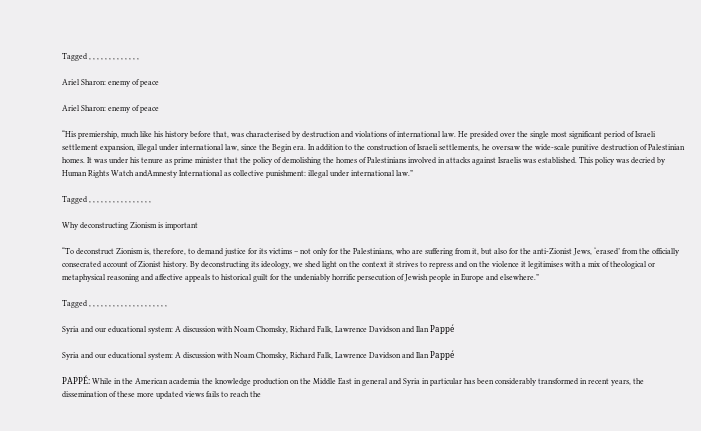Tagged , , , , , , , , , , , , ,

Ariel Sharon: enemy of peace

Ariel Sharon: enemy of peace

“His premiership, much like his history before that, was characterised by destruction and violations of international law. He presided over the single most significant period of Israeli settlement expansion, illegal under international law, since the Begin era. In addition to the construction of Israeli settlements, he oversaw the wide-scale punitive destruction of Palestinian homes. It was under his tenure as prime minister that the policy of demolishing the homes of Palestinians involved in attacks against Israelis was established. This policy was decried by Human Rights Watch andAmnesty International as collective punishment: illegal under international law.”

Tagged , , , , , , , , , , , , , , , ,

Why deconstructing Zionism is important

“To deconstruct Zionism is, therefore, to demand justice for its victims – not only for the Palestinians, who are suffering from it, but also for the anti-Zionist Jews, ‘erased’ from the officially consecrated account of Zionist history. By deconstructing its ideology, we shed light on the context it strives to repress and on the violence it legitimises with a mix of theological or metaphysical reasoning and affective appeals to historical guilt for the undeniably horrific persecution of Jewish people in Europe and elsewhere.”

Tagged , , , , , , , , , , , , , , , , , , , ,

Syria and our educational system: A discussion with Noam Chomsky, Richard Falk, Lawrence Davidson and Ilan Pappé

Syria and our educational system: A discussion with Noam Chomsky, Richard Falk, Lawrence Davidson and Ilan Pappé

PAPPÉ: While in the American academia the knowledge production on the Middle East in general and Syria in particular has been considerably transformed in recent years, the dissemination of these more updated views fails to reach the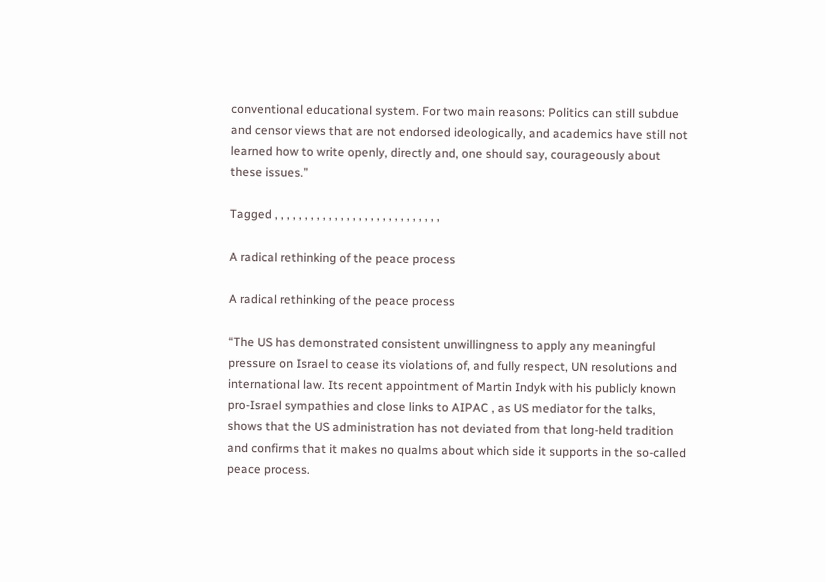conventional educational system. For two main reasons: Politics can still subdue and censor views that are not endorsed ideologically, and academics have still not learned how to write openly, directly and, one should say, courageously about these issues.”

Tagged , , , , , , , , , , , , , , , , , , , , , , , , , , , ,

A radical rethinking of the peace process

A radical rethinking of the peace process

“The US has demonstrated consistent unwillingness to apply any meaningful pressure on Israel to cease its violations of, and fully respect, UN resolutions and international law. Its recent appointment of Martin Indyk with his publicly known   pro-Israel sympathies and close links to AIPAC , as US mediator for the talks, shows that the US administration has not deviated from that long-held tradition and confirms that it makes no qualms about which side it supports in the so-called peace process.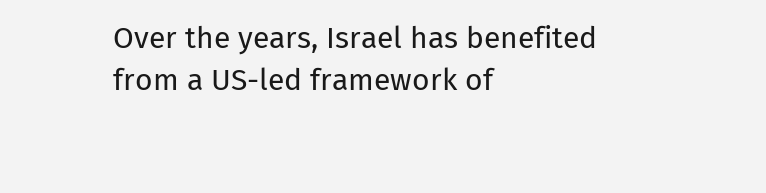Over the years, Israel has benefited from a US-led framework of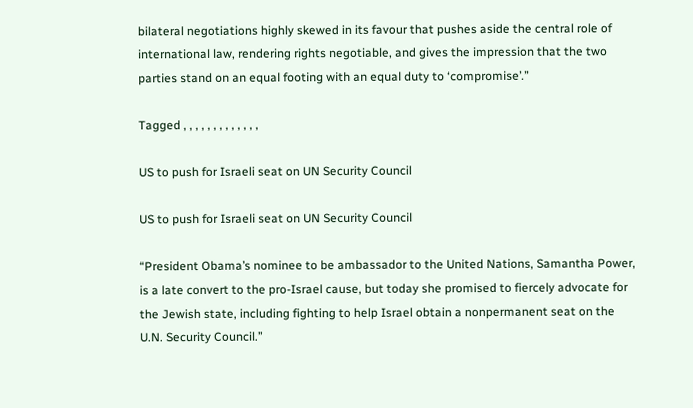bilateral negotiations highly skewed in its favour that pushes aside the central role of international law, rendering rights negotiable, and gives the impression that the two parties stand on an equal footing with an equal duty to ‘compromise’.”

Tagged , , , , , , , , , , , , ,

US to push for Israeli seat on UN Security Council

US to push for Israeli seat on UN Security Council

“President Obama’s nominee to be ambassador to the United Nations, Samantha Power, is a late convert to the pro-Israel cause, but today she promised to fiercely advocate for the Jewish state, including fighting to help Israel obtain a nonpermanent seat on the U.N. Security Council.”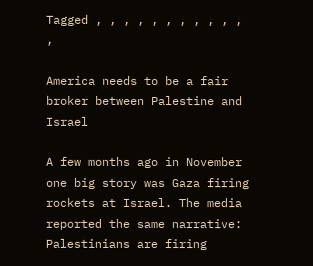Tagged , , , , , , , , , , , ,

America needs to be a fair broker between Palestine and Israel

A few months ago in November one big story was Gaza firing rockets at Israel. The media reported the same narrative: Palestinians are firing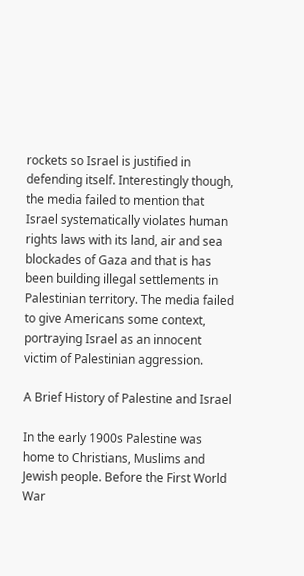rockets so Israel is justified in defending itself. Interestingly though, the media failed to mention that Israel systematically violates human rights laws with its land, air and sea blockades of Gaza and that is has been building illegal settlements in Palestinian territory. The media failed to give Americans some context, portraying Israel as an innocent victim of Palestinian aggression.

A Brief History of Palestine and Israel

In the early 1900s Palestine was home to Christians, Muslims and Jewish people. Before the First World War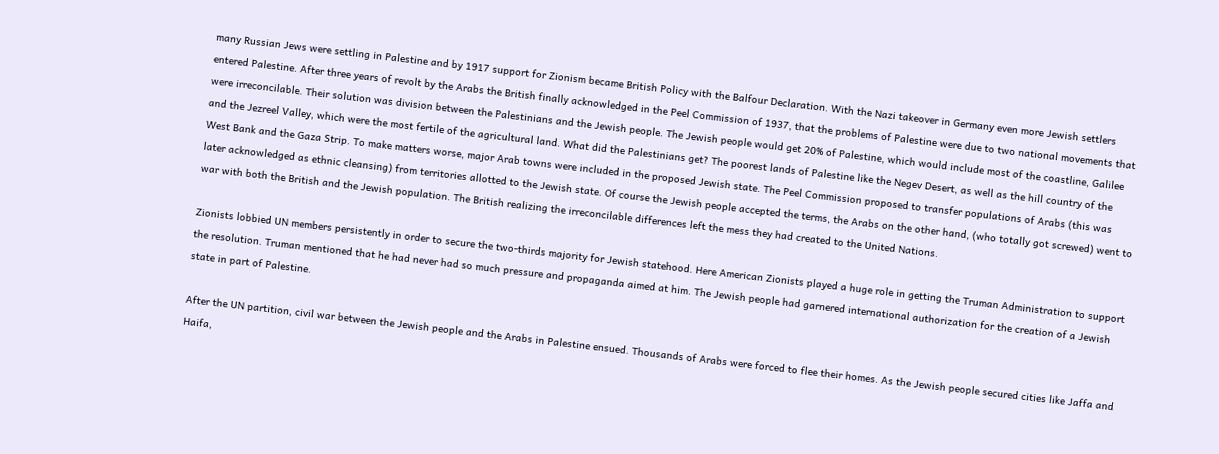many Russian Jews were settling in Palestine and by 1917 support for Zionism became British Policy with the Balfour Declaration. With the Nazi takeover in Germany even more Jewish settlers entered Palestine. After three years of revolt by the Arabs the British finally acknowledged in the Peel Commission of 1937, that the problems of Palestine were due to two national movements that were irreconcilable. Their solution was division between the Palestinians and the Jewish people. The Jewish people would get 20% of Palestine, which would include most of the coastline, Galilee and the Jezreel Valley, which were the most fertile of the agricultural land. What did the Palestinians get? The poorest lands of Palestine like the Negev Desert, as well as the hill country of the West Bank and the Gaza Strip. To make matters worse, major Arab towns were included in the proposed Jewish state. The Peel Commission proposed to transfer populations of Arabs (this was later acknowledged as ethnic cleansing) from territories allotted to the Jewish state. Of course the Jewish people accepted the terms, the Arabs on the other hand, (who totally got screwed) went to war with both the British and the Jewish population. The British realizing the irreconcilable differences left the mess they had created to the United Nations.

Zionists lobbied UN members persistently in order to secure the two-thirds majority for Jewish statehood. Here American Zionists played a huge role in getting the Truman Administration to support the resolution. Truman mentioned that he had never had so much pressure and propaganda aimed at him. The Jewish people had garnered international authorization for the creation of a Jewish state in part of Palestine.

After the UN partition, civil war between the Jewish people and the Arabs in Palestine ensued. Thousands of Arabs were forced to flee their homes. As the Jewish people secured cities like Jaffa and Haifa,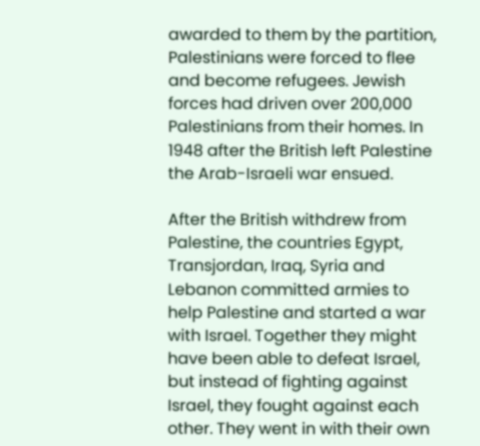awarded to them by the partition, Palestinians were forced to flee and become refugees. Jewish forces had driven over 200,000 Palestinians from their homes. In 1948 after the British left Palestine the Arab-Israeli war ensued.

After the British withdrew from Palestine, the countries Egypt, Transjordan, Iraq, Syria and Lebanon committed armies to help Palestine and started a war with Israel. Together they might have been able to defeat Israel, but instead of fighting against Israel, they fought against each other. They went in with their own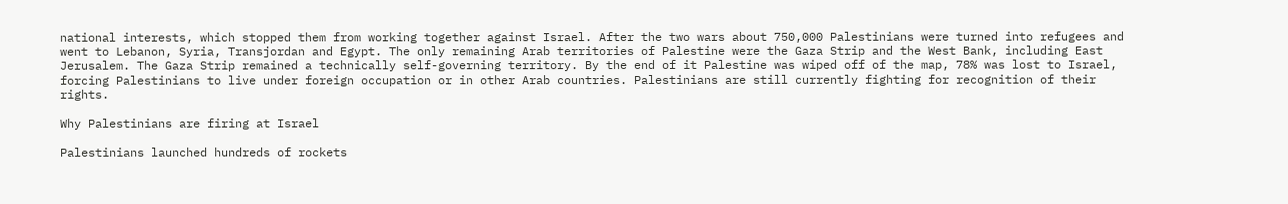national interests, which stopped them from working together against Israel. After the two wars about 750,000 Palestinians were turned into refugees and went to Lebanon, Syria, Transjordan and Egypt. The only remaining Arab territories of Palestine were the Gaza Strip and the West Bank, including East Jerusalem. The Gaza Strip remained a technically self-governing territory. By the end of it Palestine was wiped off of the map, 78% was lost to Israel, forcing Palestinians to live under foreign occupation or in other Arab countries. Palestinians are still currently fighting for recognition of their rights.

Why Palestinians are firing at Israel

Palestinians launched hundreds of rockets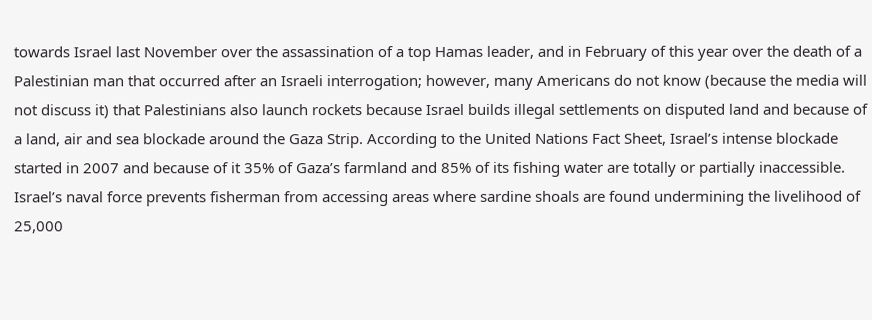towards Israel last November over the assassination of a top Hamas leader, and in February of this year over the death of a Palestinian man that occurred after an Israeli interrogation; however, many Americans do not know (because the media will not discuss it) that Palestinians also launch rockets because Israel builds illegal settlements on disputed land and because of a land, air and sea blockade around the Gaza Strip. According to the United Nations Fact Sheet, Israel’s intense blockade started in 2007 and because of it 35% of Gaza’s farmland and 85% of its fishing water are totally or partially inaccessible. Israel’s naval force prevents fisherman from accessing areas where sardine shoals are found undermining the livelihood of 25,000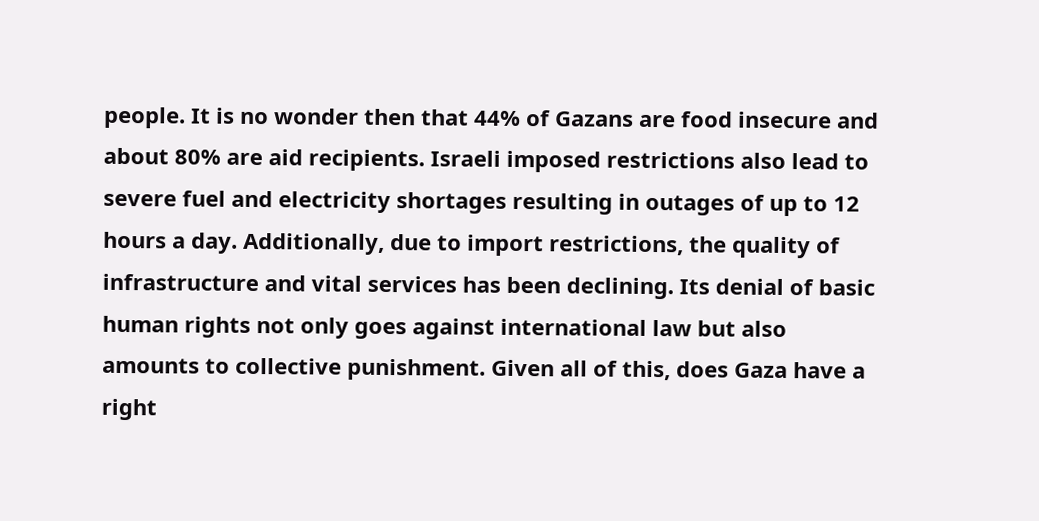people. It is no wonder then that 44% of Gazans are food insecure and about 80% are aid recipients. Israeli imposed restrictions also lead to severe fuel and electricity shortages resulting in outages of up to 12 hours a day. Additionally, due to import restrictions, the quality of infrastructure and vital services has been declining. Its denial of basic human rights not only goes against international law but also amounts to collective punishment. Given all of this, does Gaza have a right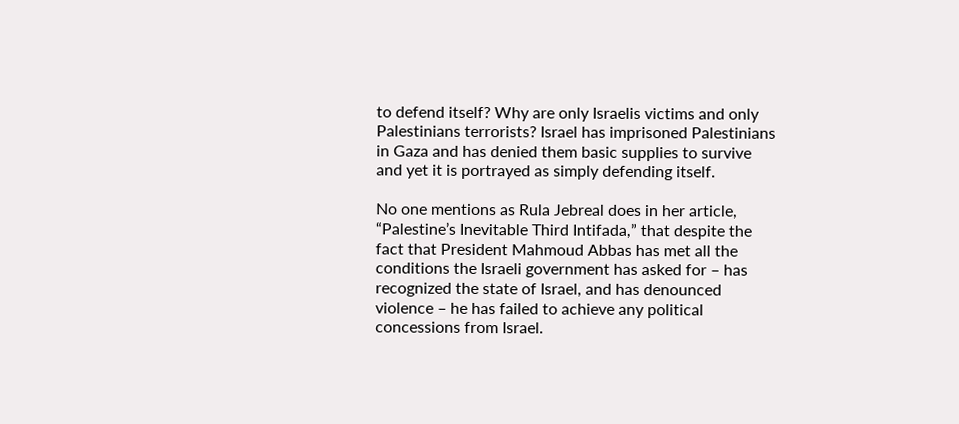to defend itself? Why are only Israelis victims and only Palestinians terrorists? Israel has imprisoned Palestinians in Gaza and has denied them basic supplies to survive and yet it is portrayed as simply defending itself.

No one mentions as Rula Jebreal does in her article, “Palestine’s Inevitable Third Intifada,” that despite the fact that President Mahmoud Abbas has met all the conditions the Israeli government has asked for – has recognized the state of Israel, and has denounced violence – he has failed to achieve any political concessions from Israel.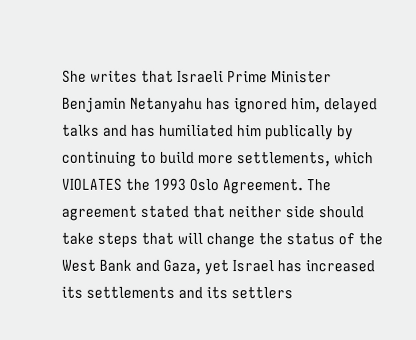She writes that Israeli Prime Minister Benjamin Netanyahu has ignored him, delayed talks and has humiliated him publically by continuing to build more settlements, which VIOLATES the 1993 Oslo Agreement. The agreement stated that neither side should take steps that will change the status of the West Bank and Gaza, yet Israel has increased its settlements and its settlers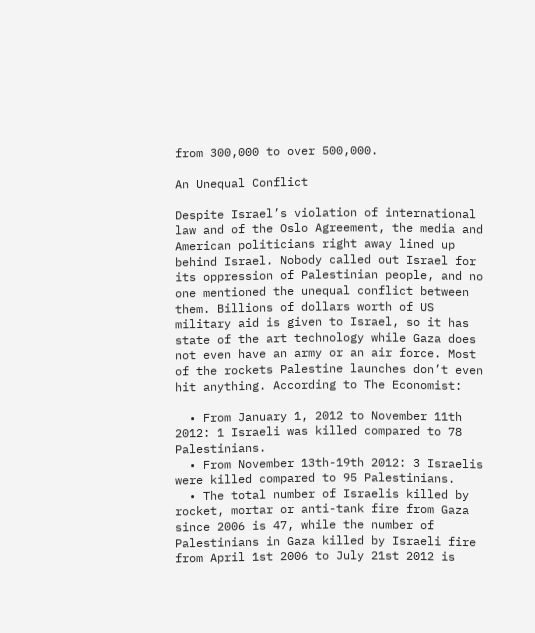from 300,000 to over 500,000.

An Unequal Conflict

Despite Israel’s violation of international law and of the Oslo Agreement, the media and American politicians right away lined up behind Israel. Nobody called out Israel for its oppression of Palestinian people, and no one mentioned the unequal conflict between them. Billions of dollars worth of US military aid is given to Israel, so it has state of the art technology while Gaza does not even have an army or an air force. Most of the rockets Palestine launches don’t even hit anything. According to The Economist:

  • From January 1, 2012 to November 11th 2012: 1 Israeli was killed compared to 78 Palestinians.
  • From November 13th-19th 2012: 3 Israelis were killed compared to 95 Palestinians.
  • The total number of Israelis killed by rocket, mortar or anti-tank fire from Gaza since 2006 is 47, while the number of Palestinians in Gaza killed by Israeli fire from April 1st 2006 to July 21st 2012 is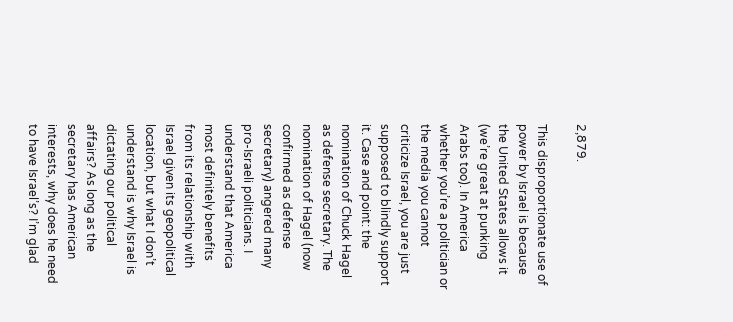2,879.

This disproportionate use of power by Israel is because the United States allows it (we’re great at punking Arabs too). In America whether you’re a politician or the media you cannot criticize Israel, you are just supposed to blindly support it. Case and point: the nomination of Chuck Hagel as defense secretary. The nomination of Hagel (now confirmed as defense secretary) angered many pro-Israeli politicians. I understand that America most definitely benefits from its relationship with Israel given its geopolitical location, but what I don’t understand is why Israel is dictating our political affairs? As long as the secretary has American interests, why does he need to have Israel’s? I’m glad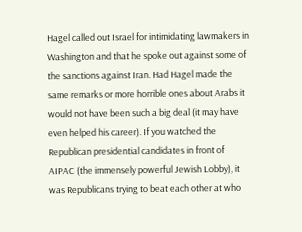Hagel called out Israel for intimidating lawmakers in Washington and that he spoke out against some of the sanctions against Iran. Had Hagel made the same remarks or more horrible ones about Arabs it would not have been such a big deal (it may have even helped his career). If you watched the Republican presidential candidates in front of AIPAC (the immensely powerful Jewish Lobby), it was Republicans trying to beat each other at who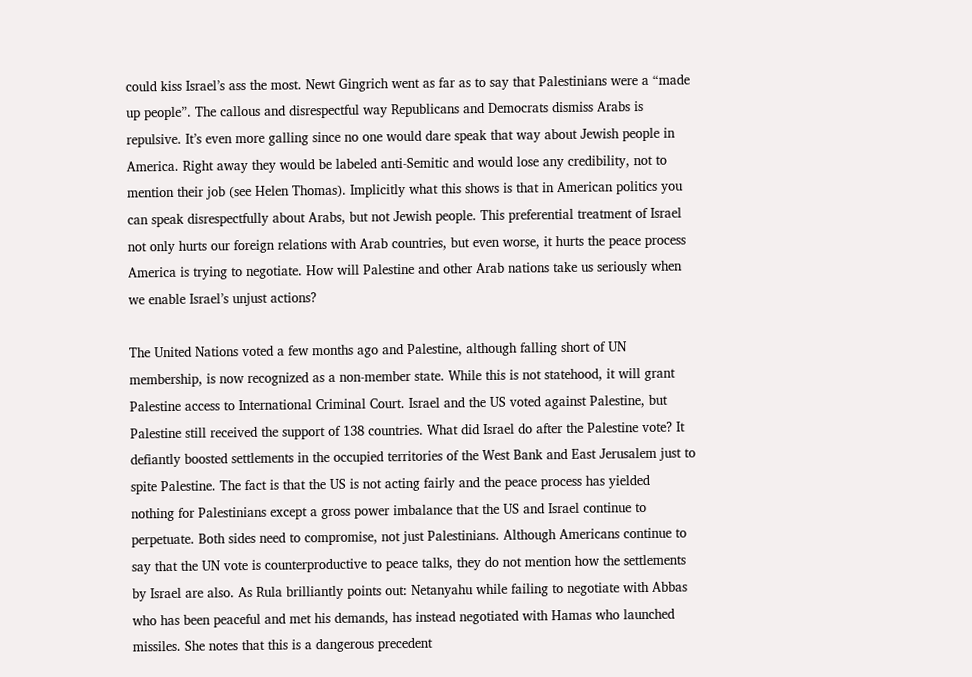could kiss Israel’s ass the most. Newt Gingrich went as far as to say that Palestinians were a “made up people”. The callous and disrespectful way Republicans and Democrats dismiss Arabs is repulsive. It’s even more galling since no one would dare speak that way about Jewish people in America. Right away they would be labeled anti-Semitic and would lose any credibility, not to mention their job (see Helen Thomas). Implicitly what this shows is that in American politics you can speak disrespectfully about Arabs, but not Jewish people. This preferential treatment of Israel not only hurts our foreign relations with Arab countries, but even worse, it hurts the peace process America is trying to negotiate. How will Palestine and other Arab nations take us seriously when we enable Israel’s unjust actions?

The United Nations voted a few months ago and Palestine, although falling short of UN membership, is now recognized as a non-member state. While this is not statehood, it will grant Palestine access to International Criminal Court. Israel and the US voted against Palestine, but Palestine still received the support of 138 countries. What did Israel do after the Palestine vote? It defiantly boosted settlements in the occupied territories of the West Bank and East Jerusalem just to spite Palestine. The fact is that the US is not acting fairly and the peace process has yielded nothing for Palestinians except a gross power imbalance that the US and Israel continue to perpetuate. Both sides need to compromise, not just Palestinians. Although Americans continue to say that the UN vote is counterproductive to peace talks, they do not mention how the settlements by Israel are also. As Rula brilliantly points out: Netanyahu while failing to negotiate with Abbas who has been peaceful and met his demands, has instead negotiated with Hamas who launched missiles. She notes that this is a dangerous precedent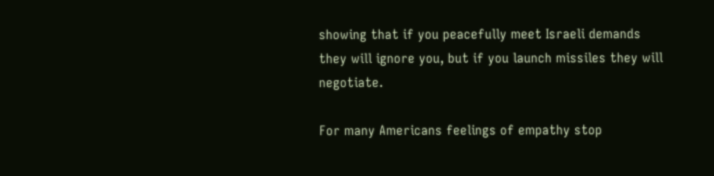showing that if you peacefully meet Israeli demands they will ignore you, but if you launch missiles they will negotiate.

For many Americans feelings of empathy stop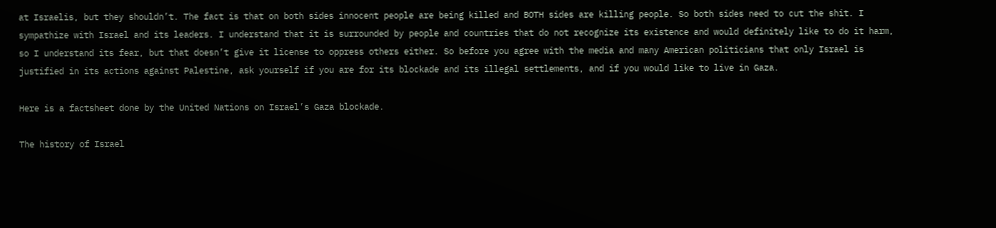at Israelis, but they shouldn’t. The fact is that on both sides innocent people are being killed and BOTH sides are killing people. So both sides need to cut the shit. I sympathize with Israel and its leaders. I understand that it is surrounded by people and countries that do not recognize its existence and would definitely like to do it harm, so I understand its fear, but that doesn’t give it license to oppress others either. So before you agree with the media and many American politicians that only Israel is justified in its actions against Palestine, ask yourself if you are for its blockade and its illegal settlements, and if you would like to live in Gaza.

Here is a factsheet done by the United Nations on Israel’s Gaza blockade.

The history of Israel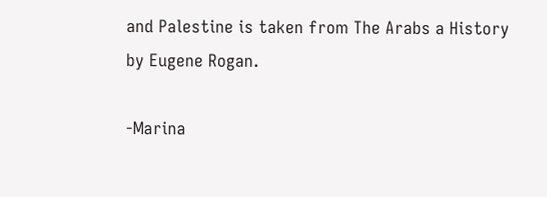and Palestine is taken from The Arabs a History by Eugene Rogan.

-Marina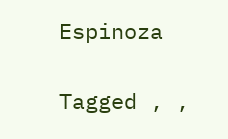Espinoza

Tagged , ,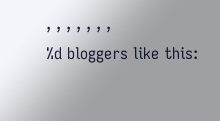, , , , , , ,
%d bloggers like this: